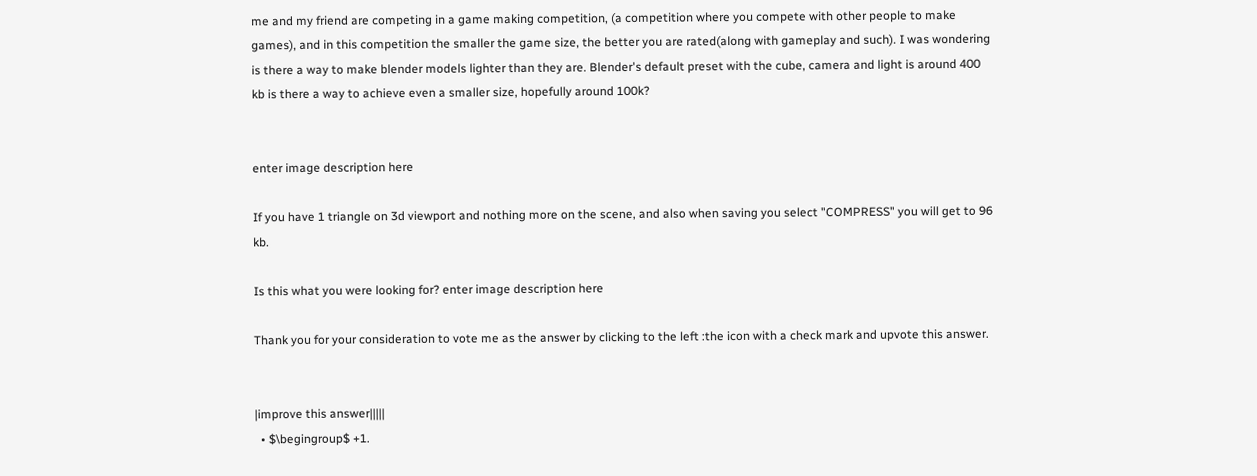me and my friend are competing in a game making competition, (a competition where you compete with other people to make games), and in this competition the smaller the game size, the better you are rated(along with gameplay and such). I was wondering is there a way to make blender models lighter than they are. Blender's default preset with the cube, camera and light is around 400 kb is there a way to achieve even a smaller size, hopefully around 100k?


enter image description here

If you have 1 triangle on 3d viewport and nothing more on the scene, and also when saving you select "COMPRESS" you will get to 96 kb.

Is this what you were looking for? enter image description here

Thank you for your consideration to vote me as the answer by clicking to the left :the icon with a check mark and upvote this answer.


|improve this answer|||||
  • $\begingroup$ +1.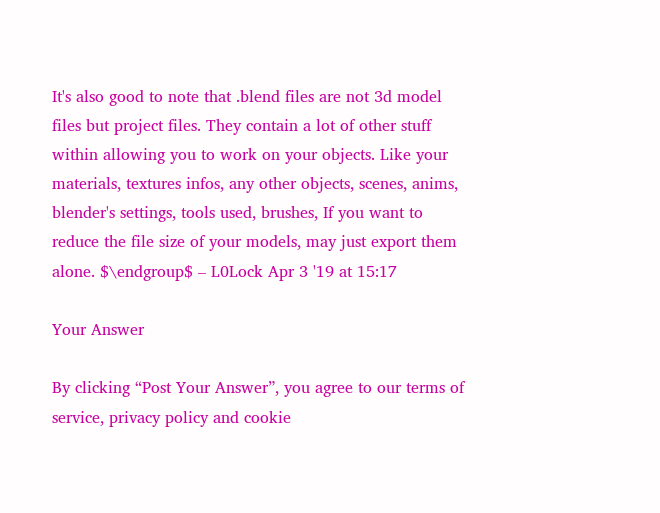It's also good to note that .blend files are not 3d model files but project files. They contain a lot of other stuff within allowing you to work on your objects. Like your materials, textures infos, any other objects, scenes, anims, blender's settings, tools used, brushes, If you want to reduce the file size of your models, may just export them alone. $\endgroup$ – L0Lock Apr 3 '19 at 15:17

Your Answer

By clicking “Post Your Answer”, you agree to our terms of service, privacy policy and cookie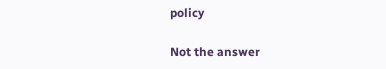policy

Not the answer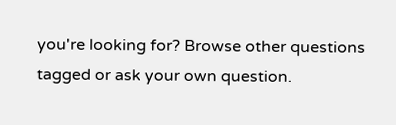you're looking for? Browse other questions tagged or ask your own question.